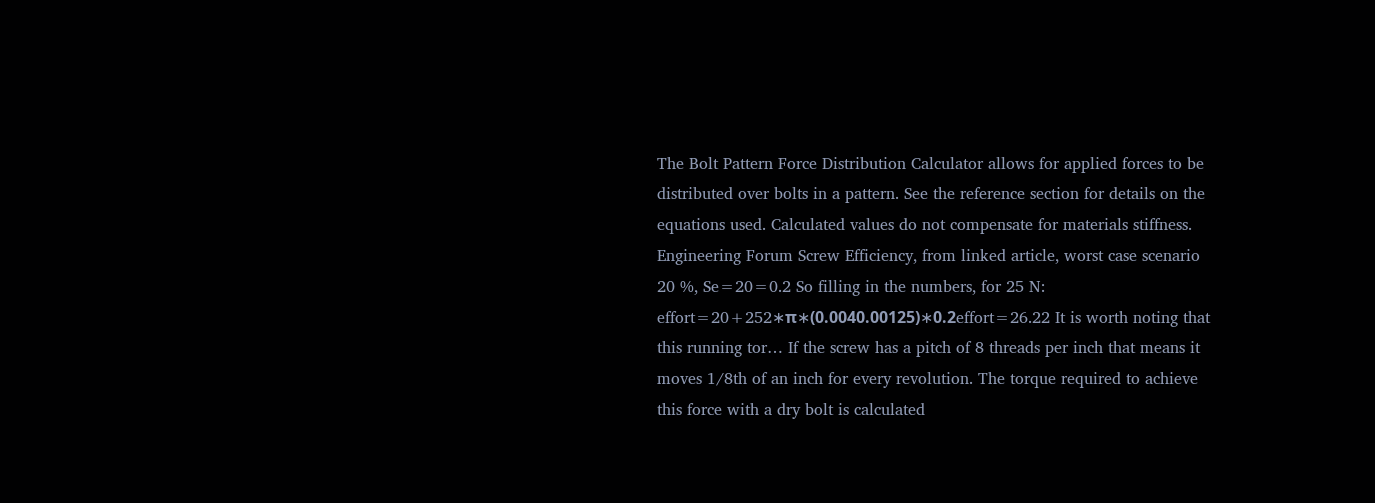The Bolt Pattern Force Distribution Calculator allows for applied forces to be distributed over bolts in a pattern. See the reference section for details on the equations used. Calculated values do not compensate for materials stiffness. Engineering Forum Screw Efficiency, from linked article, worst case scenario 20 %, Se=20=0.2 So filling in the numbers, for 25 N: effort=20+252∗π∗(0.0040.00125)∗0.2effort=26.22 It is worth noting that this running tor… If the screw has a pitch of 8 threads per inch that means it moves 1/8th of an inch for every revolution. The torque required to achieve this force with a dry bolt is calculated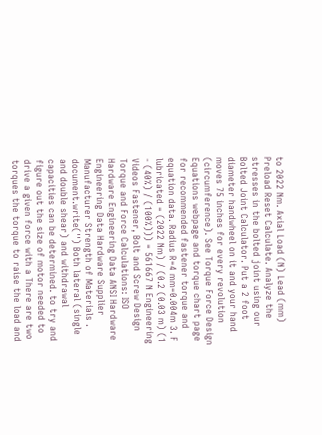to 2022 Nm. Axial Load (N) Lead (mm) Preload Reset Calculate. Analyze the stresses in the bolted joint using our Bolted Joint Calculator. Put a 2 foot diameter handwheel on it and your hand moves 75 inches for every revolution (circumference). See Torque Force Design Equations webpage and torque chart page for recommended fastener torque and equation data. Radius R=4 mm=0.004m 3. F lubricated = (2022 Nm) / (0.2 (0.03 m) (1 - (40%) / (100%))) = 561667 N Engineering Videos Fastener, Bolt and Screw Design Torque and Force Calculations: ISO Hardware Engineering Data ANSI Hardware Engineering Data Hardware Supplier Manufacturer Strength of Materials . document.write('') Both lateral (single and double shear) and withdrawal capacities can be determined. to try and figure out the size of motor needed to drive a given force with a There are two torques the torque to raise the load and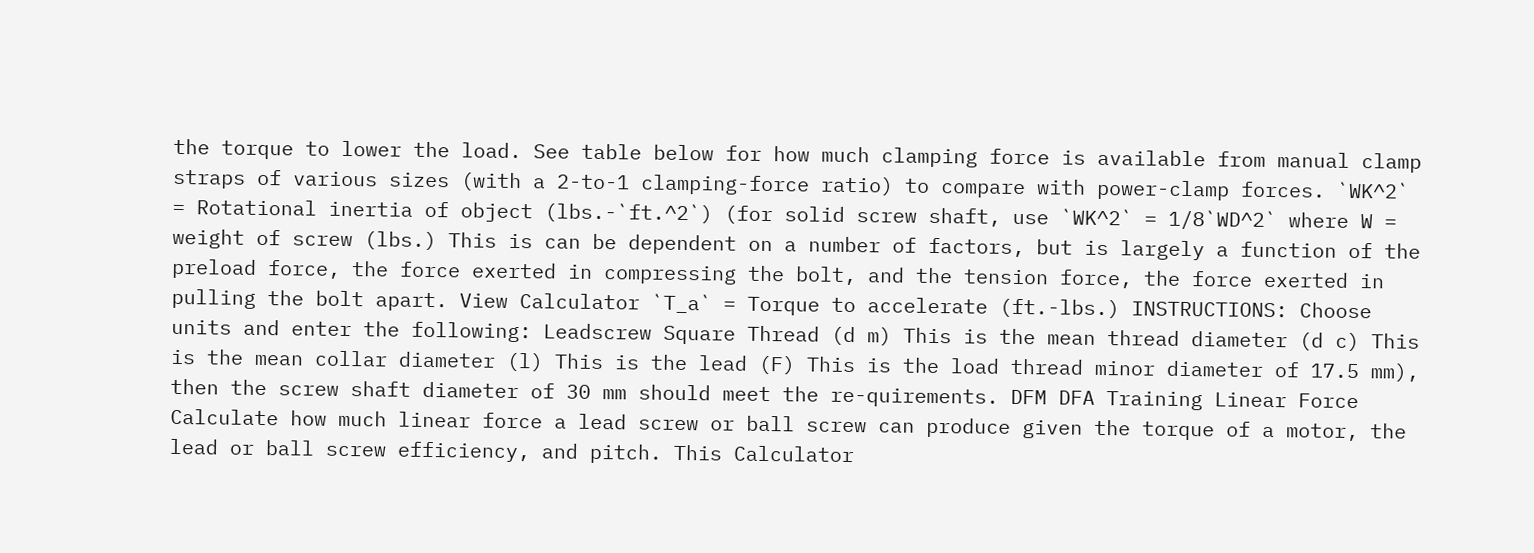the torque to lower the load. See table below for how much clamping force is available from manual clamp straps of various sizes (with a 2-to-1 clamping-force ratio) to compare with power-clamp forces. `WK^2` = Rotational inertia of object (lbs.-`ft.^2`) (for solid screw shaft, use `WK^2` = 1/8`WD^2` where W = weight of screw (lbs.) This is can be dependent on a number of factors, but is largely a function of the preload force, the force exerted in compressing the bolt, and the tension force, the force exerted in pulling the bolt apart. View Calculator `T_a` = Torque to accelerate (ft.-lbs.) INSTRUCTIONS: Choose units and enter the following: Leadscrew Square Thread (d m) This is the mean thread diameter (d c) This is the mean collar diameter (l) This is the lead (F) This is the load thread minor diameter of 17.5 mm), then the screw shaft diameter of 30 mm should meet the re-quirements. DFM DFA Training Linear Force Calculate how much linear force a lead screw or ball screw can produce given the torque of a motor, the lead or ball screw efficiency, and pitch. This Calculator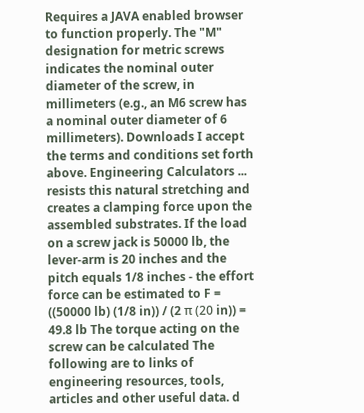Requires a JAVA enabled browser to function properly. The "M" designation for metric screws indicates the nominal outer diameter of the screw, in millimeters (e.g., an M6 screw has a nominal outer diameter of 6 millimeters). Downloads I accept the terms and conditions set forth above. Engineering Calculators ... resists this natural stretching and creates a clamping force upon the assembled substrates. If the load on a screw jack is 50000 lb, the lever-arm is 20 inches and the pitch equals 1/8 inches - the effort force can be estimated to F = ((50000 lb) (1/8 in)) / (2 π (20 in)) = 49.8 lb The torque acting on the screw can be calculated The following are to links of engineering resources, tools, articles and other useful data. d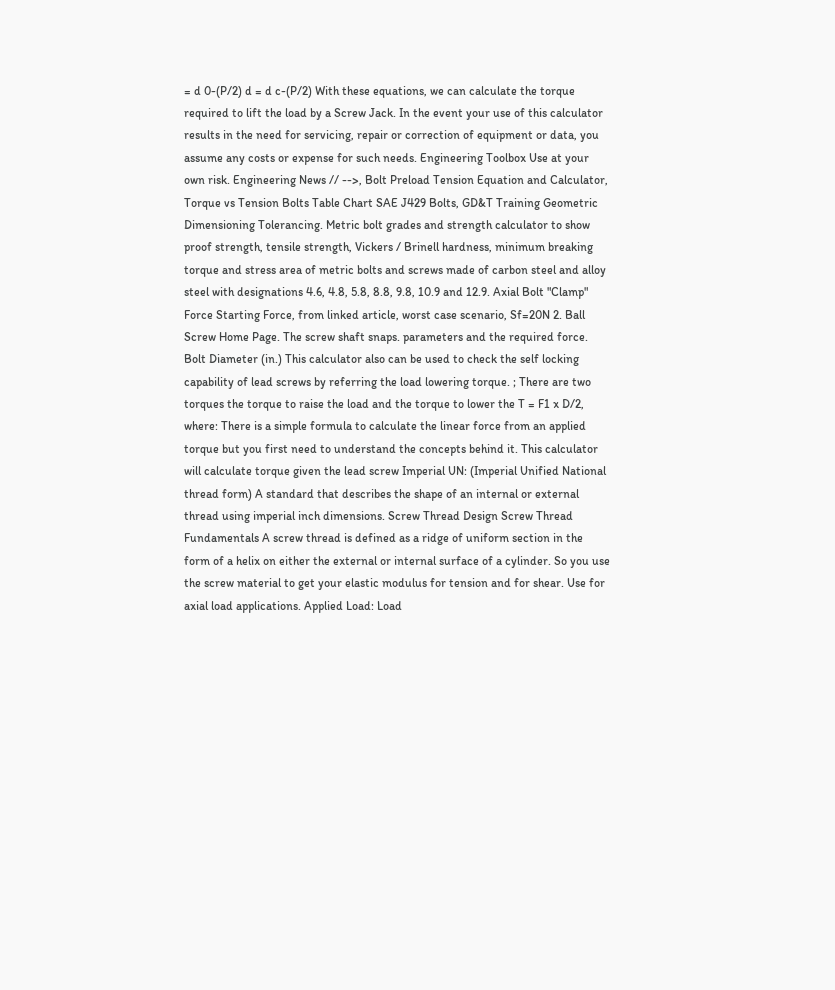= d 0-(P/2) d = d c-(P/2) With these equations, we can calculate the torque required to lift the load by a Screw Jack. In the event your use of this calculator results in the need for servicing, repair or correction of equipment or data, you assume any costs or expense for such needs. Engineering Toolbox Use at your own risk. Engineering News // -->, Bolt Preload Tension Equation and Calculator, Torque vs Tension Bolts Table Chart SAE J429 Bolts, GD&T Training Geometric Dimensioning Tolerancing. Metric bolt grades and strength calculator to show proof strength, tensile strength, Vickers / Brinell hardness, minimum breaking torque and stress area of metric bolts and screws made of carbon steel and alloy steel with designations 4.6, 4.8, 5.8, 8.8, 9.8, 10.9 and 12.9. Axial Bolt "Clamp" Force Starting Force, from linked article, worst case scenario, Sf=20N 2. Ball Screw Home Page. The screw shaft snaps. parameters and the required force. Bolt Diameter (in.) This calculator also can be used to check the self locking capability of lead screws by referring the load lowering torque. ; There are two torques the torque to raise the load and the torque to lower the T = F1 x D/2, where: There is a simple formula to calculate the linear force from an applied torque but you first need to understand the concepts behind it. This calculator will calculate torque given the lead screw Imperial UN: (Imperial Unified National thread form) A standard that describes the shape of an internal or external thread using imperial inch dimensions. Screw Thread Design Screw Thread Fundamentals A screw thread is defined as a ridge of uniform section in the form of a helix on either the external or internal surface of a cylinder. So you use the screw material to get your elastic modulus for tension and for shear. Use for axial load applications. Applied Load: Load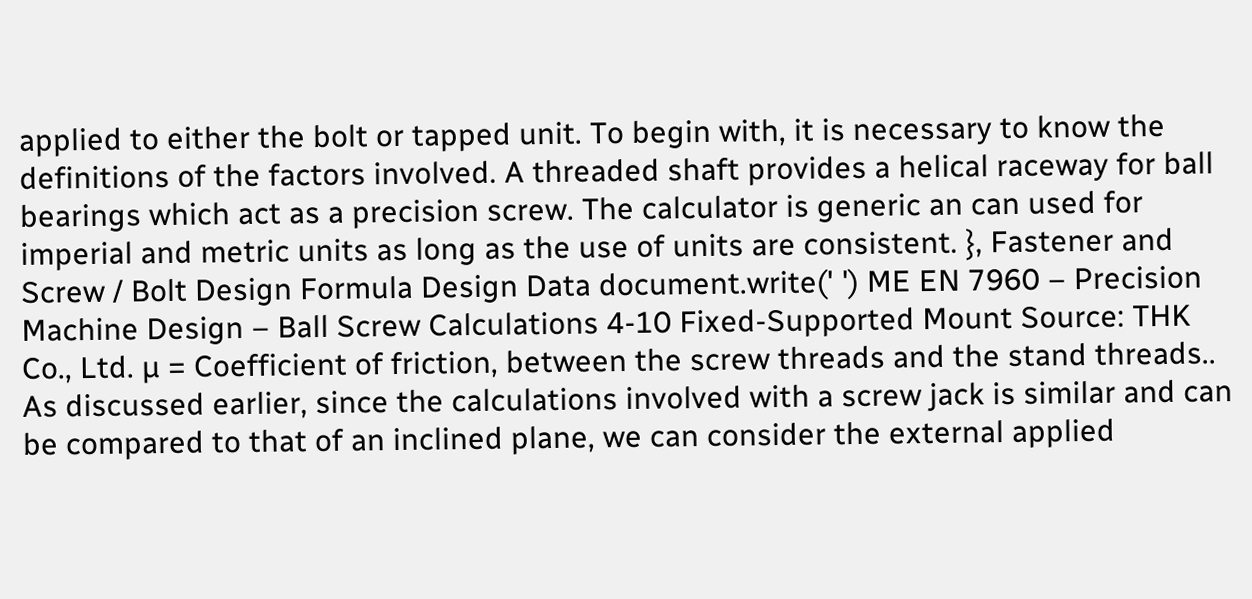applied to either the bolt or tapped unit. To begin with, it is necessary to know the definitions of the factors involved. A threaded shaft provides a helical raceway for ball bearings which act as a precision screw. The calculator is generic an can used for imperial and metric units as long as the use of units are consistent. }, Fastener and Screw / Bolt Design Formula Design Data document.write(' ') ME EN 7960 – Precision Machine Design – Ball Screw Calculations 4-10 Fixed-Supported Mount Source: THK Co., Ltd. µ = Coefficient of friction, between the screw threads and the stand threads.. As discussed earlier, since the calculations involved with a screw jack is similar and can be compared to that of an inclined plane, we can consider the external applied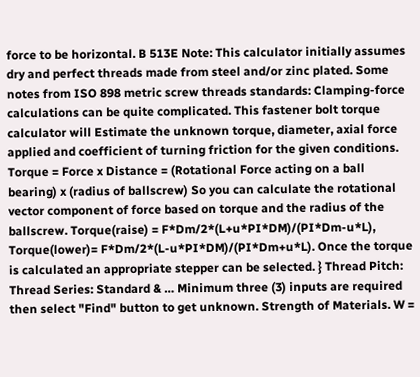force to be horizontal. B 513E Note: This calculator initially assumes dry and perfect threads made from steel and/or zinc plated. Some notes from ISO 898 metric screw threads standards: Clamping-force calculations can be quite complicated. This fastener bolt torque calculator will Estimate the unknown torque, diameter, axial force applied and coefficient of turning friction for the given conditions. Torque = Force x Distance = (Rotational Force acting on a ball bearing) x (radius of ballscrew) So you can calculate the rotational vector component of force based on torque and the radius of the ballscrew. Torque(raise) = F*Dm/2*(L+u*PI*DM)/(PI*Dm-u*L), Torque(lower)= F*Dm/2*(L-u*PI*DM)/(PI*Dm+u*L). Once the torque is calculated an appropriate stepper can be selected. } Thread Pitch: Thread Series: Standard & … Minimum three (3) inputs are required then select "Find" button to get unknown. Strength of Materials. W =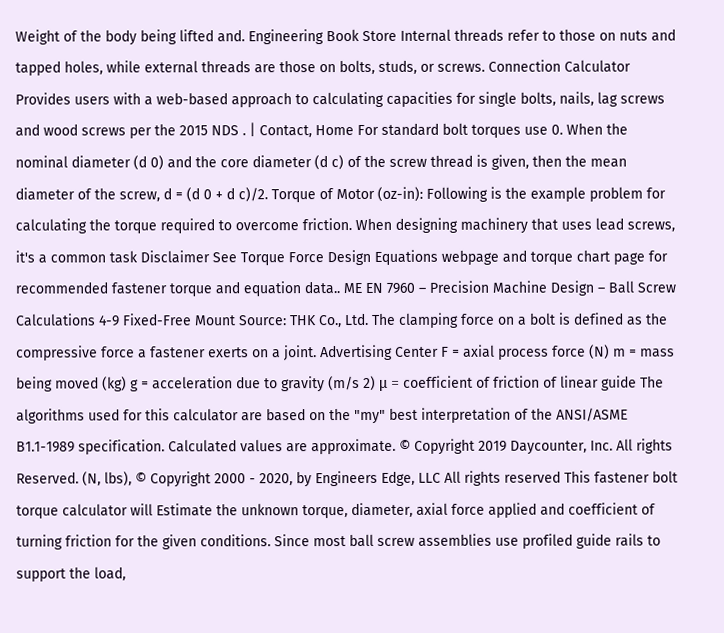Weight of the body being lifted and. Engineering Book Store Internal threads refer to those on nuts and tapped holes, while external threads are those on bolts, studs, or screws. Connection Calculator Provides users with a web-based approach to calculating capacities for single bolts, nails, lag screws and wood screws per the 2015 NDS . | Contact, Home For standard bolt torques use 0. When the nominal diameter (d 0) and the core diameter (d c) of the screw thread is given, then the mean diameter of the screw, d = (d 0 + d c)/2. Torque of Motor (oz-in): Following is the example problem for calculating the torque required to overcome friction. When designing machinery that uses lead screws, it's a common task Disclaimer See Torque Force Design Equations webpage and torque chart page for recommended fastener torque and equation data.. ME EN 7960 – Precision Machine Design – Ball Screw Calculations 4-9 Fixed-Free Mount Source: THK Co., Ltd. The clamping force on a bolt is defined as the compressive force a fastener exerts on a joint. Advertising Center F = axial process force (N) m = mass being moved (kg) g = acceleration due to gravity (m/s 2) μ = coefficient of friction of linear guide The algorithms used for this calculator are based on the "my" best interpretation of the ANSI/ASME B1.1-1989 specification. Calculated values are approximate. © Copyright 2019 Daycounter, Inc. All rights Reserved. (N, lbs), © Copyright 2000 - 2020, by Engineers Edge, LLC All rights reserved This fastener bolt torque calculator will Estimate the unknown torque, diameter, axial force applied and coefficient of turning friction for the given conditions. Since most ball screw assemblies use profiled guide rails to support the load,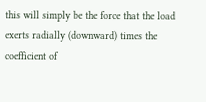this will simply be the force that the load exerts radially (downward) times the coefficient of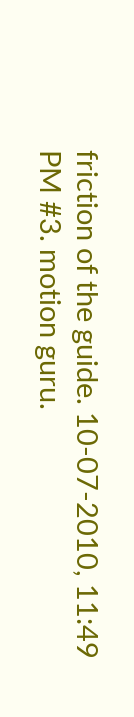friction of the guide. 10-07-2010, 11:49 PM #3. motion guru.